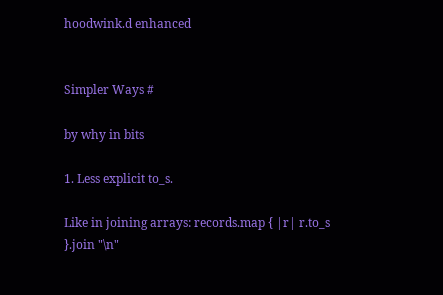hoodwink.d enhanced


Simpler Ways #

by why in bits

1. Less explicit to_s.

Like in joining arrays: records.map { |r| r.to_s }.join "\n"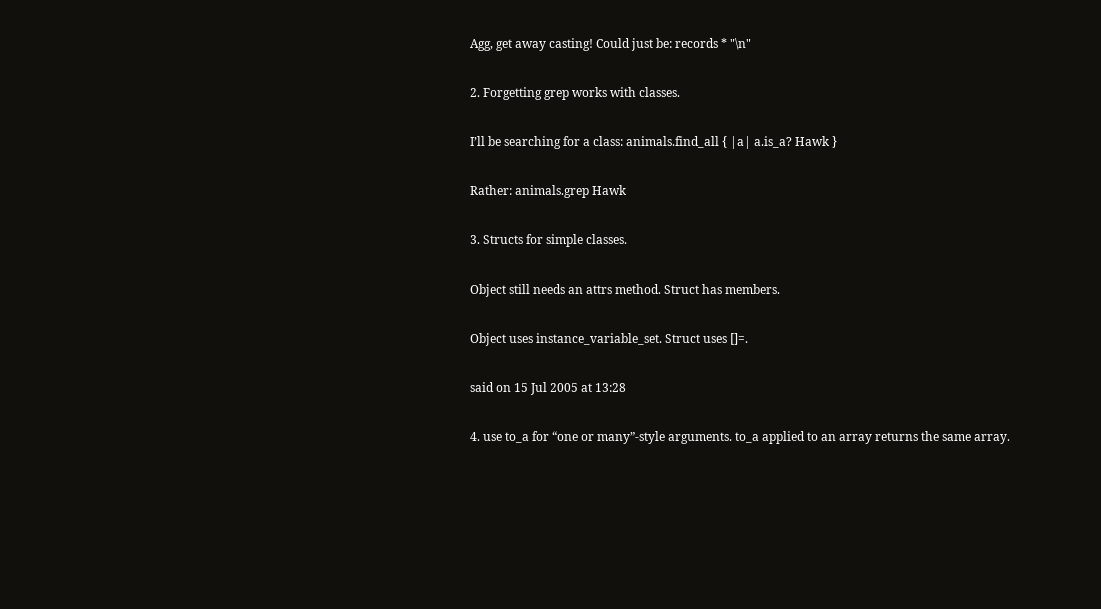Agg, get away casting! Could just be: records * "\n"

2. Forgetting grep works with classes.

I’ll be searching for a class: animals.find_all { |a| a.is_a? Hawk }

Rather: animals.grep Hawk

3. Structs for simple classes.

Object still needs an attrs method. Struct has members.

Object uses instance_variable_set. Struct uses []=.

said on 15 Jul 2005 at 13:28

4. use to_a for “one or many”-style arguments. to_a applied to an array returns the same array.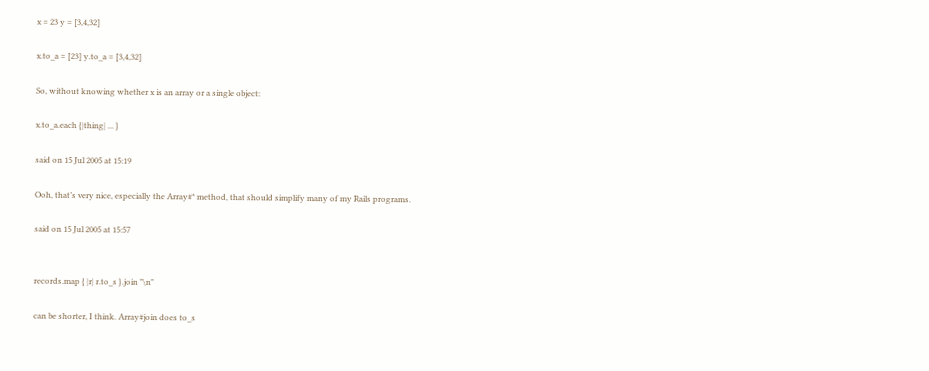x = 23 y = [3,4,32]

x.to_a = [23] y.to_a = [3,4,32]

So, without knowing whether x is an array or a single object:

x.to_a.each {|thing| ... }

said on 15 Jul 2005 at 15:19

Ooh, that’s very nice, especially the Array#* method, that should simplify many of my Rails programs.

said on 15 Jul 2005 at 15:57


records.map { |r| r.to_s }.join "\n"

can be shorter, I think. Array#join does to_s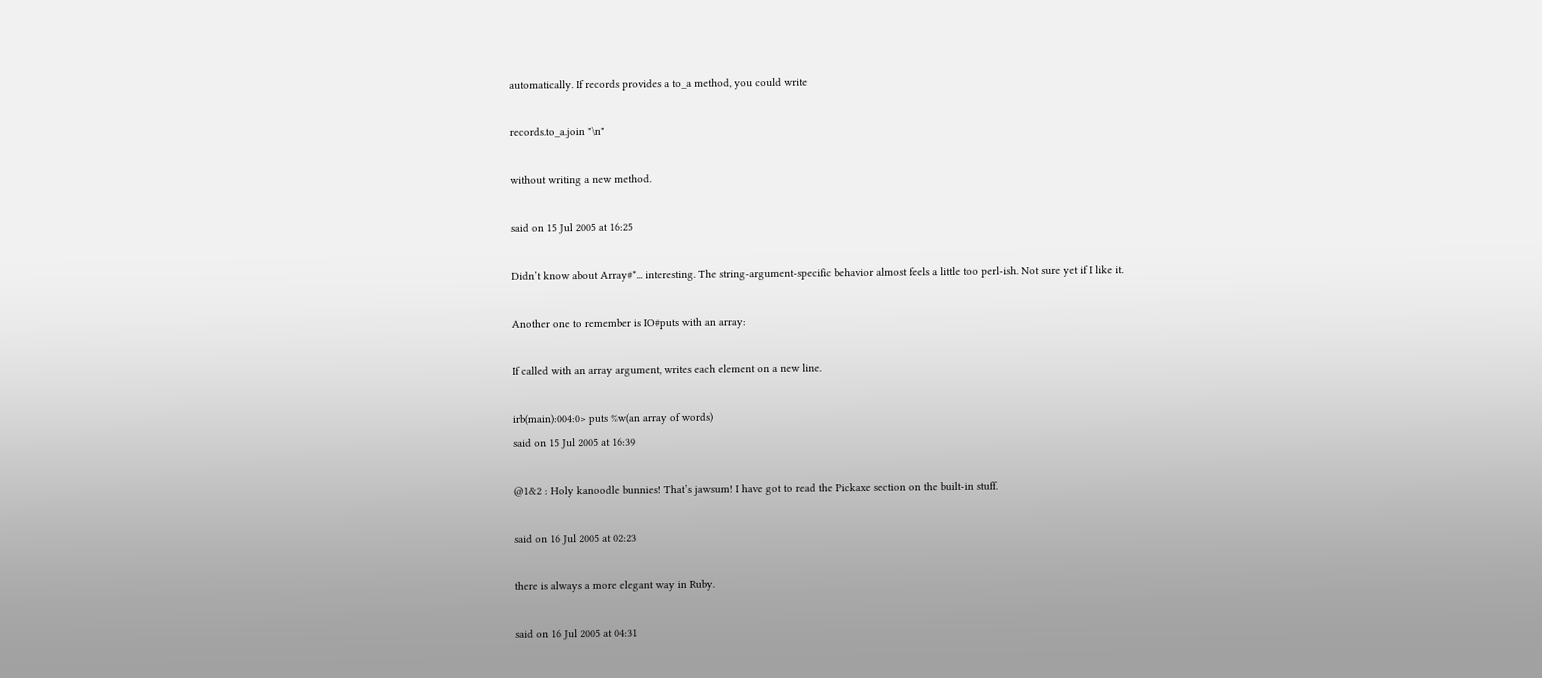automatically. If records provides a to_a method, you could write

records.to_a.join "\n"

without writing a new method.

said on 15 Jul 2005 at 16:25

Didn’t know about Array#*... interesting. The string-argument-specific behavior almost feels a little too perl-ish. Not sure yet if I like it.

Another one to remember is IO#puts with an array:

If called with an array argument, writes each element on a new line.

irb(main):004:0> puts %w(an array of words)
said on 15 Jul 2005 at 16:39

@1&2 : Holy kanoodle bunnies! That’s jawsum! I have got to read the Pickaxe section on the built-in stuff.

said on 16 Jul 2005 at 02:23

there is always a more elegant way in Ruby.

said on 16 Jul 2005 at 04:31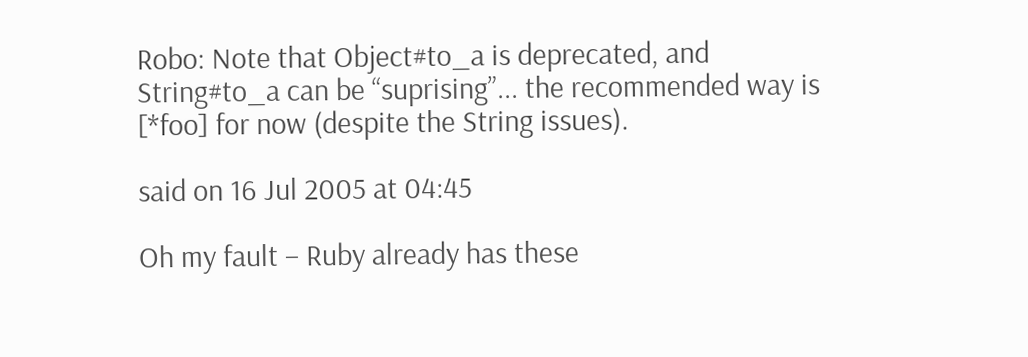Robo: Note that Object#to_a is deprecated, and String#to_a can be “suprising”... the recommended way is [*foo] for now (despite the String issues).

said on 16 Jul 2005 at 04:45

Oh my fault – Ruby already has these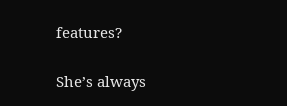features?

She’s always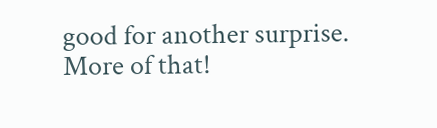good for another surprise. More of that!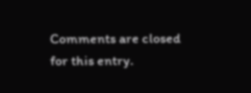Comments are closed for this entry.